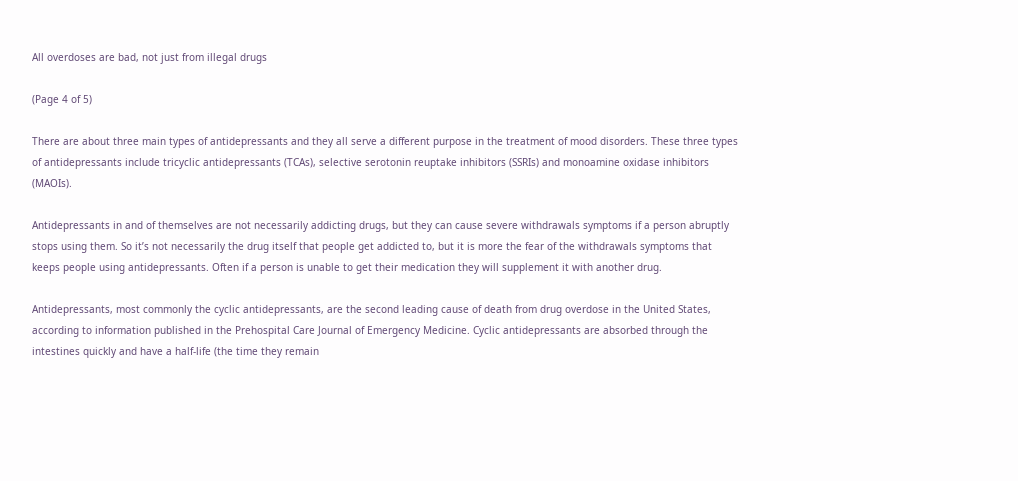All overdoses are bad, not just from illegal drugs

(Page 4 of 5)

There are about three main types of antidepressants and they all serve a different purpose in the treatment of mood disorders. These three types of antidepressants include tricyclic antidepressants (TCAs), selective serotonin reuptake inhibitors (SSRIs) and monoamine oxidase inhibitors (MAOIs).

Antidepressants in and of themselves are not necessarily addicting drugs, but they can cause severe withdrawals symptoms if a person abruptly stops using them. So it’s not necessarily the drug itself that people get addicted to, but it is more the fear of the withdrawals symptoms that keeps people using antidepressants. Often if a person is unable to get their medication they will supplement it with another drug.

Antidepressants, most commonly the cyclic antidepressants, are the second leading cause of death from drug overdose in the United States, according to information published in the Prehospital Care Journal of Emergency Medicine. Cyclic antidepressants are absorbed through the intestines quickly and have a half-life (the time they remain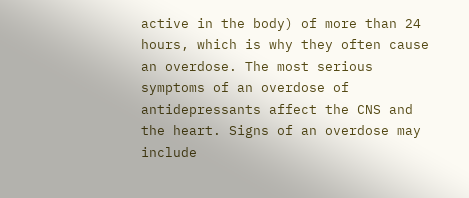active in the body) of more than 24 hours, which is why they often cause an overdose. The most serious symptoms of an overdose of antidepressants affect the CNS and the heart. Signs of an overdose may include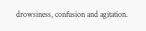drowsiness, confusion and agitation.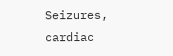Seizures, cardiac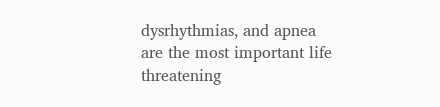dysrhythmias, and apnea are the most important life threatening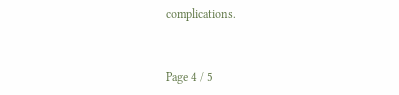complications.


Page 4 / 5